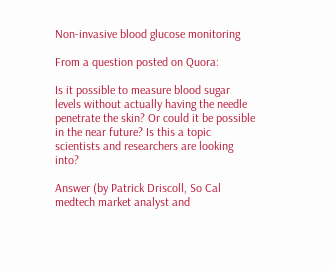Non-invasive blood glucose monitoring

From a question posted on Quora:

Is it possible to measure blood sugar levels without actually having the needle penetrate the skin? Or could it be possible in the near future? Is this a topic scientists and researchers are looking into?

Answer (by Patrick Driscoll, So Cal medtech market analyst and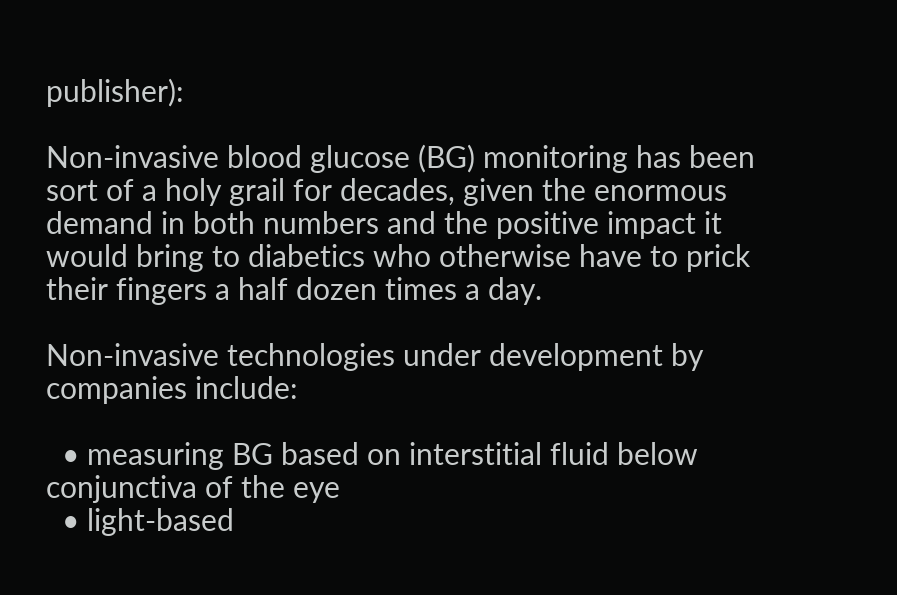publisher):

Non-invasive blood glucose (BG) monitoring has been sort of a holy grail for decades, given the enormous demand in both numbers and the positive impact it would bring to diabetics who otherwise have to prick their fingers a half dozen times a day.

Non-invasive technologies under development by companies include:

  • measuring BG based on interstitial fluid below conjunctiva of the eye
  • light-based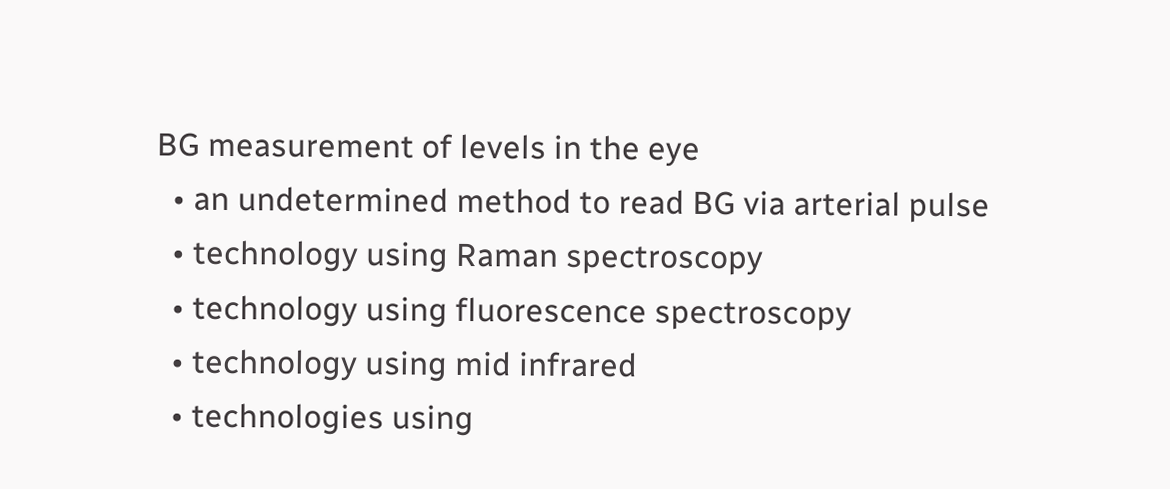BG measurement of levels in the eye
  • an undetermined method to read BG via arterial pulse
  • technology using Raman spectroscopy
  • technology using fluorescence spectroscopy
  • technology using mid infrared
  • technologies using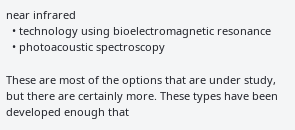near infrared
  • technology using bioelectromagnetic resonance
  • photoacoustic spectroscopy

These are most of the options that are under study, but there are certainly more. These types have been developed enough that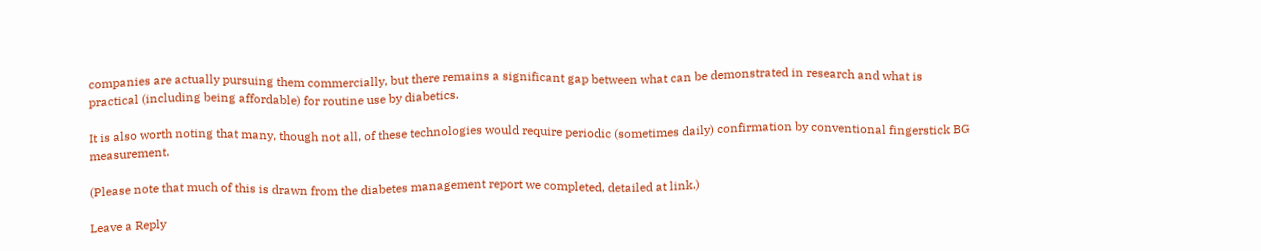companies are actually pursuing them commercially, but there remains a significant gap between what can be demonstrated in research and what is practical (including being affordable) for routine use by diabetics.

It is also worth noting that many, though not all, of these technologies would require periodic (sometimes daily) confirmation by conventional fingerstick BG measurement.

(Please note that much of this is drawn from the diabetes management report we completed, detailed at link.)

Leave a Reply